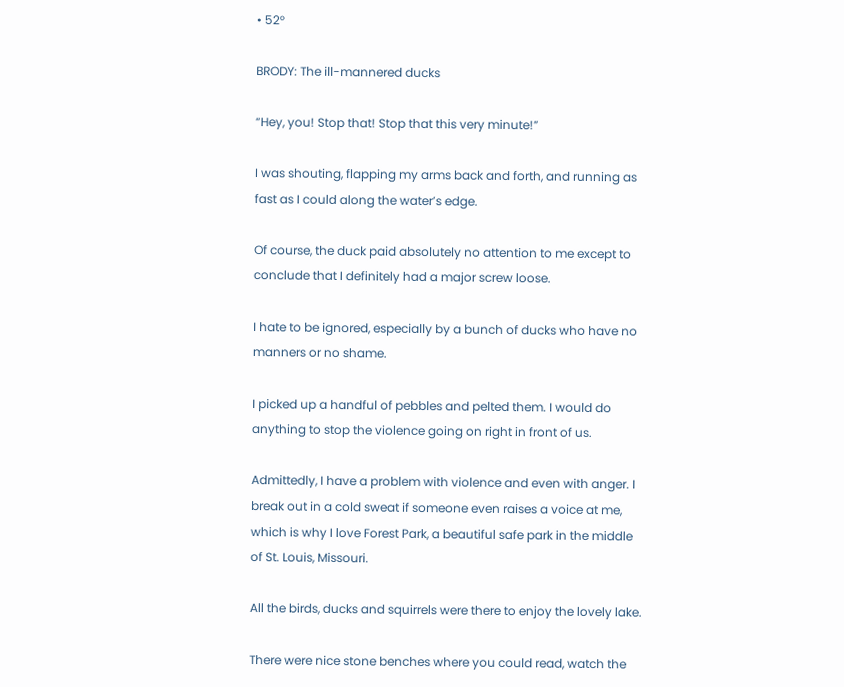• 52°

BRODY: The ill-mannered ducks

“Hey, you! Stop that! Stop that this very minute!”

I was shouting, flapping my arms back and forth, and running as fast as I could along the water’s edge.

Of course, the duck paid absolutely no attention to me except to conclude that I definitely had a major screw loose.

I hate to be ignored, especially by a bunch of ducks who have no manners or no shame.

I picked up a handful of pebbles and pelted them. I would do anything to stop the violence going on right in front of us.

Admittedly, I have a problem with violence and even with anger. I break out in a cold sweat if someone even raises a voice at me, which is why I love Forest Park, a beautiful safe park in the middle of St. Louis, Missouri.

All the birds, ducks and squirrels were there to enjoy the lovely lake.

There were nice stone benches where you could read, watch the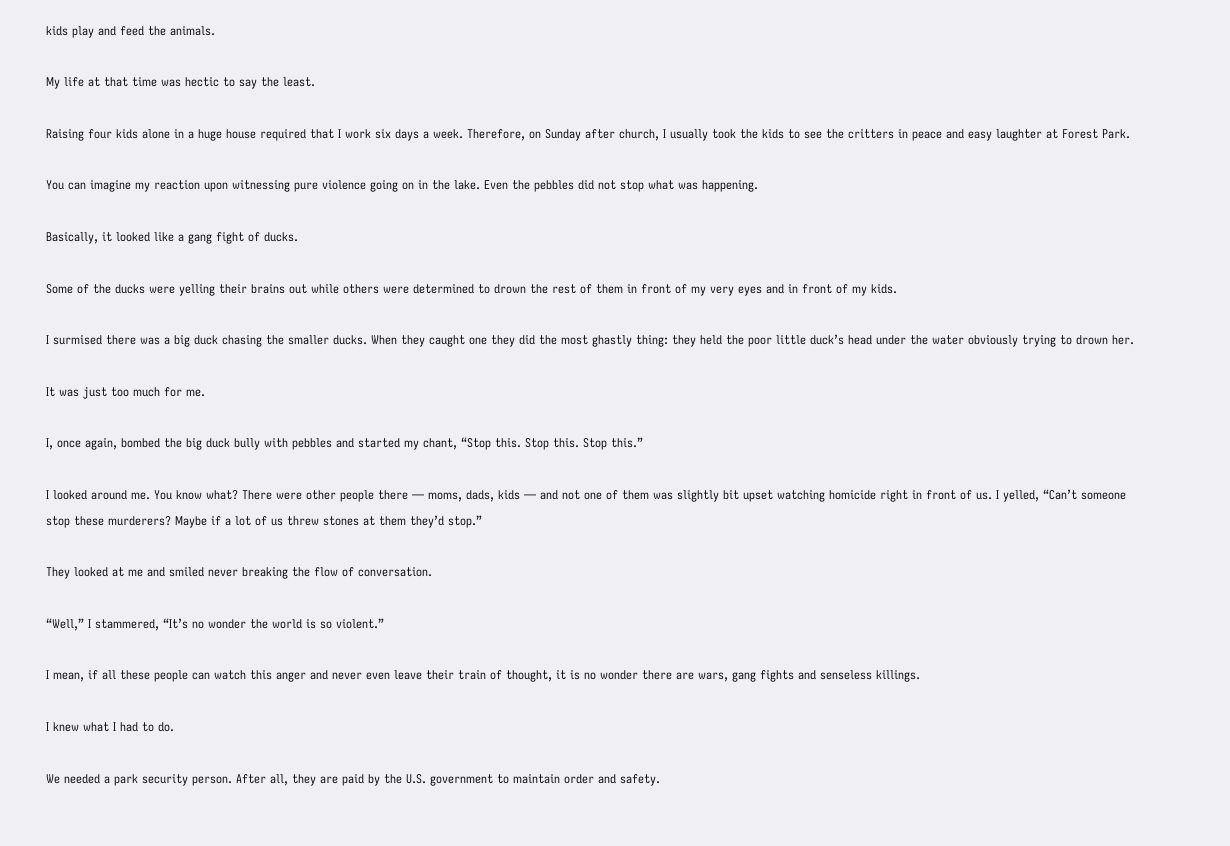kids play and feed the animals.

My life at that time was hectic to say the least.

Raising four kids alone in a huge house required that I work six days a week. Therefore, on Sunday after church, I usually took the kids to see the critters in peace and easy laughter at Forest Park.

You can imagine my reaction upon witnessing pure violence going on in the lake. Even the pebbles did not stop what was happening.

Basically, it looked like a gang fight of ducks.

Some of the ducks were yelling their brains out while others were determined to drown the rest of them in front of my very eyes and in front of my kids.

I surmised there was a big duck chasing the smaller ducks. When they caught one they did the most ghastly thing: they held the poor little duck’s head under the water obviously trying to drown her.

It was just too much for me.

I, once again, bombed the big duck bully with pebbles and started my chant, “Stop this. Stop this. Stop this.”

I looked around me. You know what? There were other people there — moms, dads, kids — and not one of them was slightly bit upset watching homicide right in front of us. I yelled, “Can’t someone stop these murderers? Maybe if a lot of us threw stones at them they’d stop.”

They looked at me and smiled never breaking the flow of conversation.

“Well,” I stammered, “It’s no wonder the world is so violent.”

I mean, if all these people can watch this anger and never even leave their train of thought, it is no wonder there are wars, gang fights and senseless killings.

I knew what I had to do.

We needed a park security person. After all, they are paid by the U.S. government to maintain order and safety.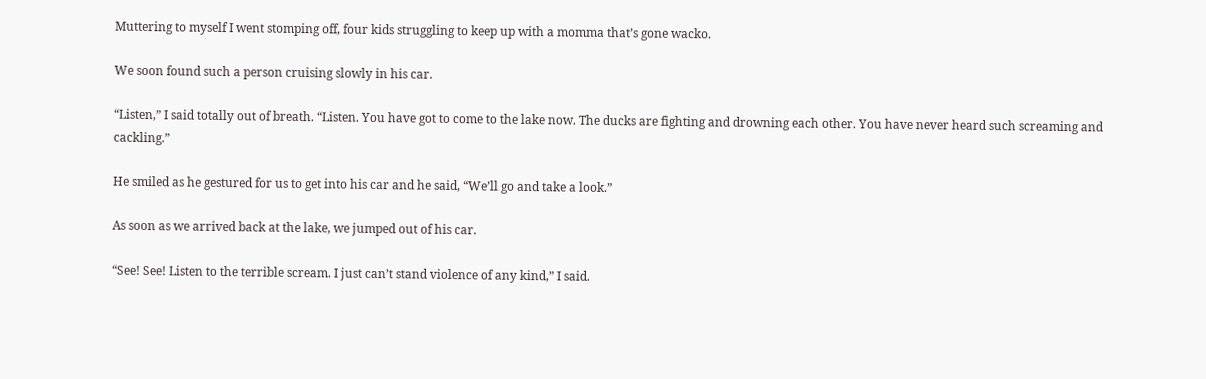Muttering to myself I went stomping off, four kids struggling to keep up with a momma that’s gone wacko.

We soon found such a person cruising slowly in his car.

“Listen,” I said totally out of breath. “Listen. You have got to come to the lake now. The ducks are fighting and drowning each other. You have never heard such screaming and cackling.”

He smiled as he gestured for us to get into his car and he said, “We’ll go and take a look.”

As soon as we arrived back at the lake, we jumped out of his car.

“See! See! Listen to the terrible scream. I just can’t stand violence of any kind,” I said.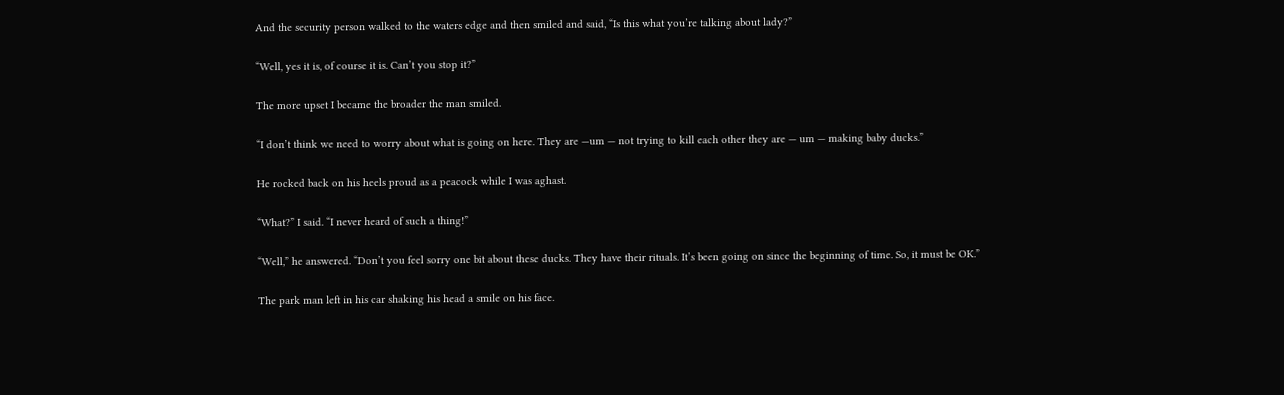And the security person walked to the waters edge and then smiled and said, “Is this what you’re talking about lady?”

“Well, yes it is, of course it is. Can’t you stop it?”

The more upset I became the broader the man smiled.

“I don’t think we need to worry about what is going on here. They are —um — not trying to kill each other they are — um — making baby ducks.”

He rocked back on his heels proud as a peacock while I was aghast.

“What?” I said. “I never heard of such a thing!”

“Well,” he answered. “Don’t you feel sorry one bit about these ducks. They have their rituals. It’s been going on since the beginning of time. So, it must be OK.”

The park man left in his car shaking his head a smile on his face.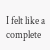I felt like a complete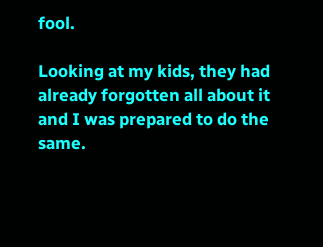fool.

Looking at my kids, they had already forgotten all about it and I was prepared to do the same.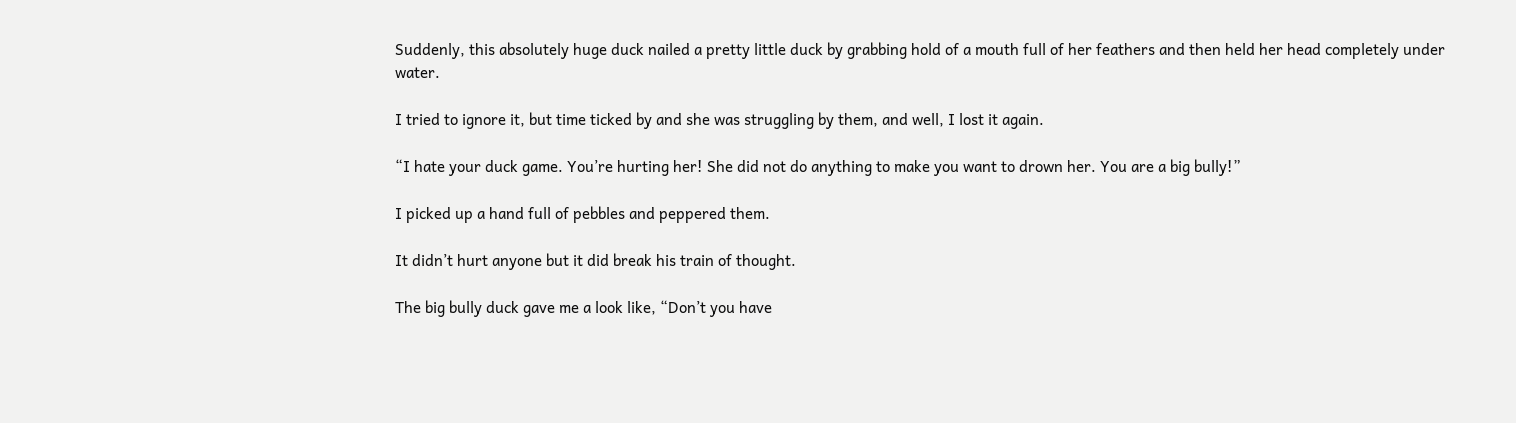Suddenly, this absolutely huge duck nailed a pretty little duck by grabbing hold of a mouth full of her feathers and then held her head completely under water.

I tried to ignore it, but time ticked by and she was struggling by them, and well, I lost it again.

“I hate your duck game. You’re hurting her! She did not do anything to make you want to drown her. You are a big bully!”

I picked up a hand full of pebbles and peppered them.

It didn’t hurt anyone but it did break his train of thought.

The big bully duck gave me a look like, “Don’t you have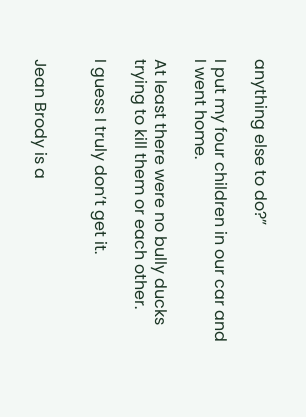anything else to do?”

I put my four children in our car and I went home.

At least there were no bully ducks trying to kill them or each other.

I guess I truly don’t get it.


Jean Brody is a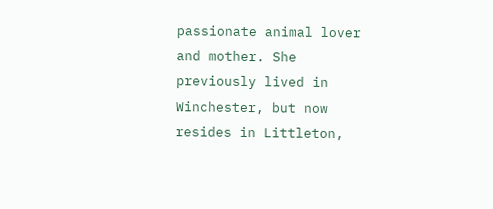passionate animal lover and mother. She previously lived in Winchester, but now resides in Littleton,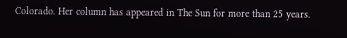Colorado. Her column has appeared in The Sun for more than 25 years.